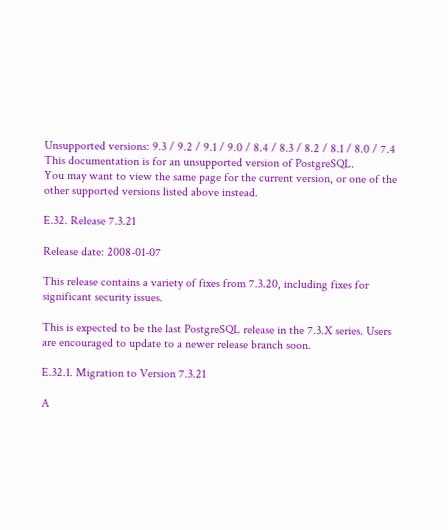Unsupported versions: 9.3 / 9.2 / 9.1 / 9.0 / 8.4 / 8.3 / 8.2 / 8.1 / 8.0 / 7.4
This documentation is for an unsupported version of PostgreSQL.
You may want to view the same page for the current version, or one of the other supported versions listed above instead.

E.32. Release 7.3.21

Release date: 2008-01-07

This release contains a variety of fixes from 7.3.20, including fixes for significant security issues.

This is expected to be the last PostgreSQL release in the 7.3.X series. Users are encouraged to update to a newer release branch soon.

E.32.1. Migration to Version 7.3.21

A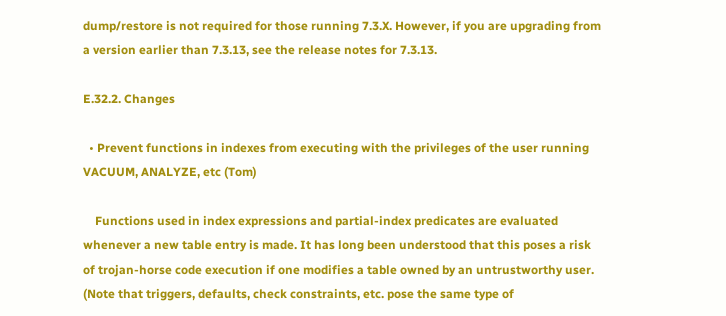dump/restore is not required for those running 7.3.X. However, if you are upgrading from a version earlier than 7.3.13, see the release notes for 7.3.13.

E.32.2. Changes

  • Prevent functions in indexes from executing with the privileges of the user running VACUUM, ANALYZE, etc (Tom)

    Functions used in index expressions and partial-index predicates are evaluated whenever a new table entry is made. It has long been understood that this poses a risk of trojan-horse code execution if one modifies a table owned by an untrustworthy user. (Note that triggers, defaults, check constraints, etc. pose the same type of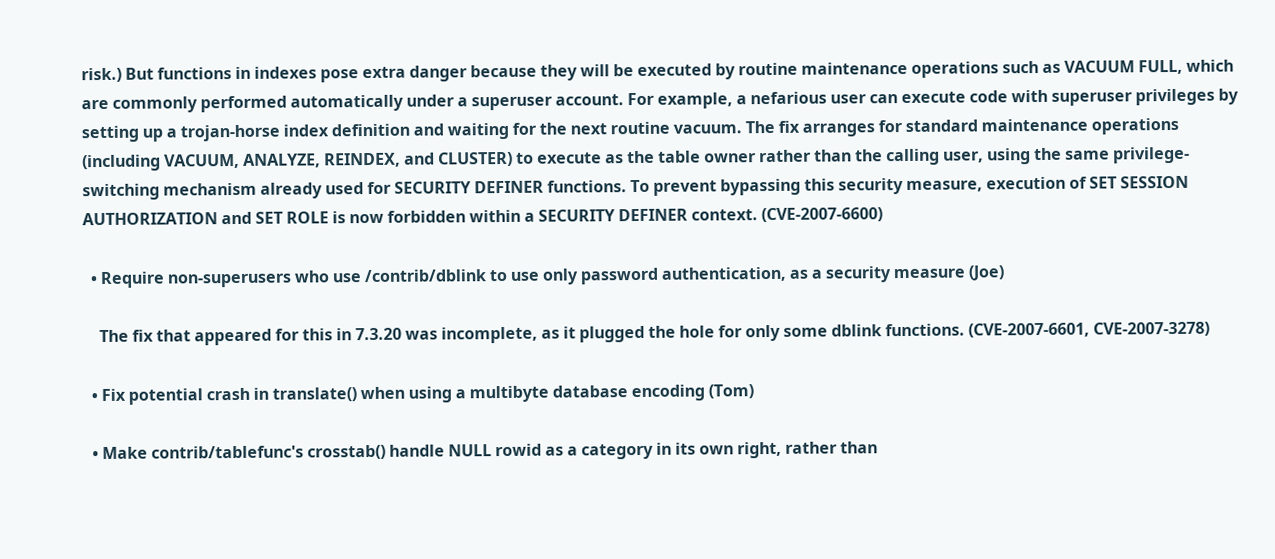risk.) But functions in indexes pose extra danger because they will be executed by routine maintenance operations such as VACUUM FULL, which are commonly performed automatically under a superuser account. For example, a nefarious user can execute code with superuser privileges by setting up a trojan-horse index definition and waiting for the next routine vacuum. The fix arranges for standard maintenance operations (including VACUUM, ANALYZE, REINDEX, and CLUSTER) to execute as the table owner rather than the calling user, using the same privilege-switching mechanism already used for SECURITY DEFINER functions. To prevent bypassing this security measure, execution of SET SESSION AUTHORIZATION and SET ROLE is now forbidden within a SECURITY DEFINER context. (CVE-2007-6600)

  • Require non-superusers who use /contrib/dblink to use only password authentication, as a security measure (Joe)

    The fix that appeared for this in 7.3.20 was incomplete, as it plugged the hole for only some dblink functions. (CVE-2007-6601, CVE-2007-3278)

  • Fix potential crash in translate() when using a multibyte database encoding (Tom)

  • Make contrib/tablefunc's crosstab() handle NULL rowid as a category in its own right, rather than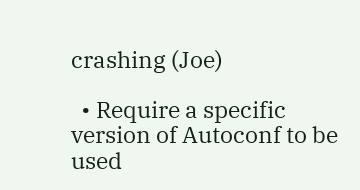crashing (Joe)

  • Require a specific version of Autoconf to be used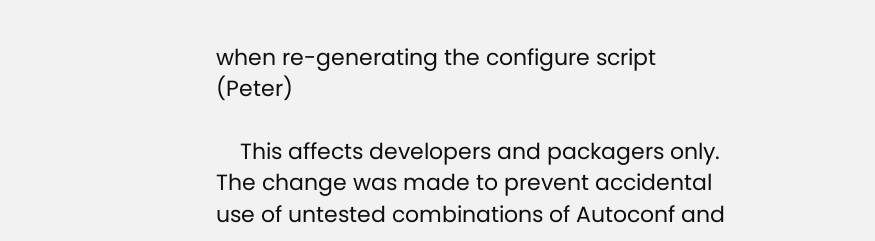when re-generating the configure script (Peter)

    This affects developers and packagers only. The change was made to prevent accidental use of untested combinations of Autoconf and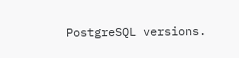PostgreSQL versions.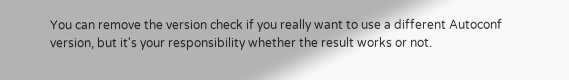You can remove the version check if you really want to use a different Autoconf version, but it's your responsibility whether the result works or not.